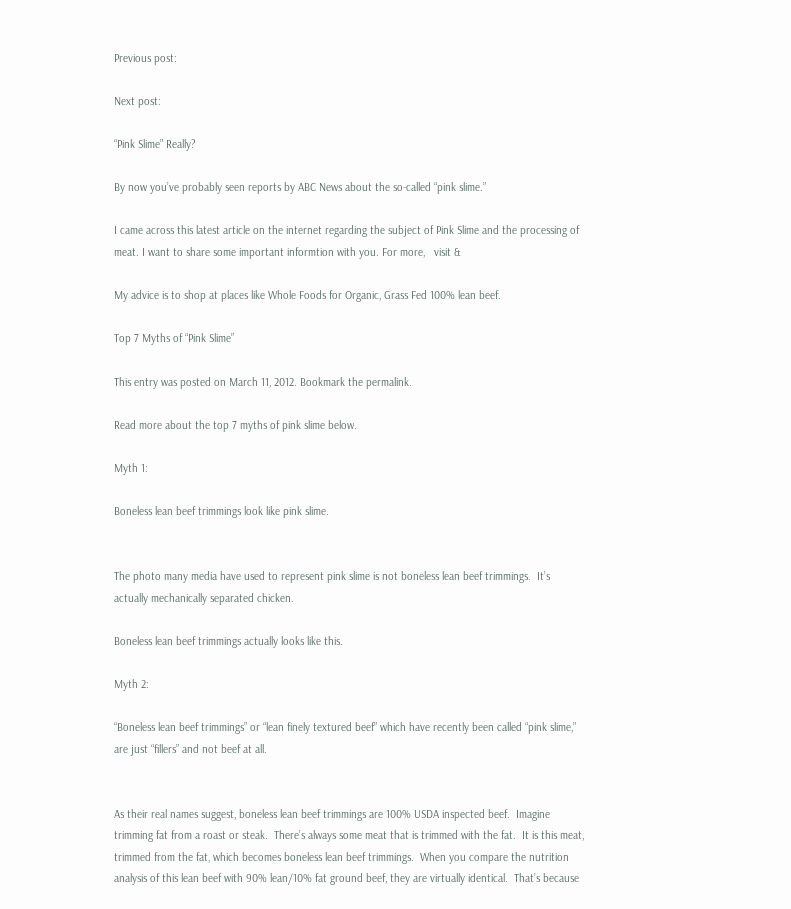Previous post:

Next post:

“Pink Slime” Really?

By now you’ve probably seen reports by ABC News about the so-called “pink slime.”

I came across this latest article on the internet regarding the subject of Pink Slime and the processing of meat. I want to share some important informtion with you. For more,   visit &

My advice is to shop at places like Whole Foods for Organic, Grass Fed 100% lean beef.

Top 7 Myths of “Pink Slime”

This entry was posted on March 11, 2012. Bookmark the permalink.

Read more about the top 7 myths of pink slime below.

Myth 1:

Boneless lean beef trimmings look like pink slime.


The photo many media have used to represent pink slime is not boneless lean beef trimmings.  It’s actually mechanically separated chicken.

Boneless lean beef trimmings actually looks like this.

Myth 2:

“Boneless lean beef trimmings” or “lean finely textured beef” which have recently been called “pink slime,” are just “fillers” and not beef at all.


As their real names suggest, boneless lean beef trimmings are 100% USDA inspected beef.  Imagine trimming fat from a roast or steak.  There’s always some meat that is trimmed with the fat.  It is this meat, trimmed from the fat, which becomes boneless lean beef trimmings.  When you compare the nutrition analysis of this lean beef with 90% lean/10% fat ground beef, they are virtually identical.  That’s because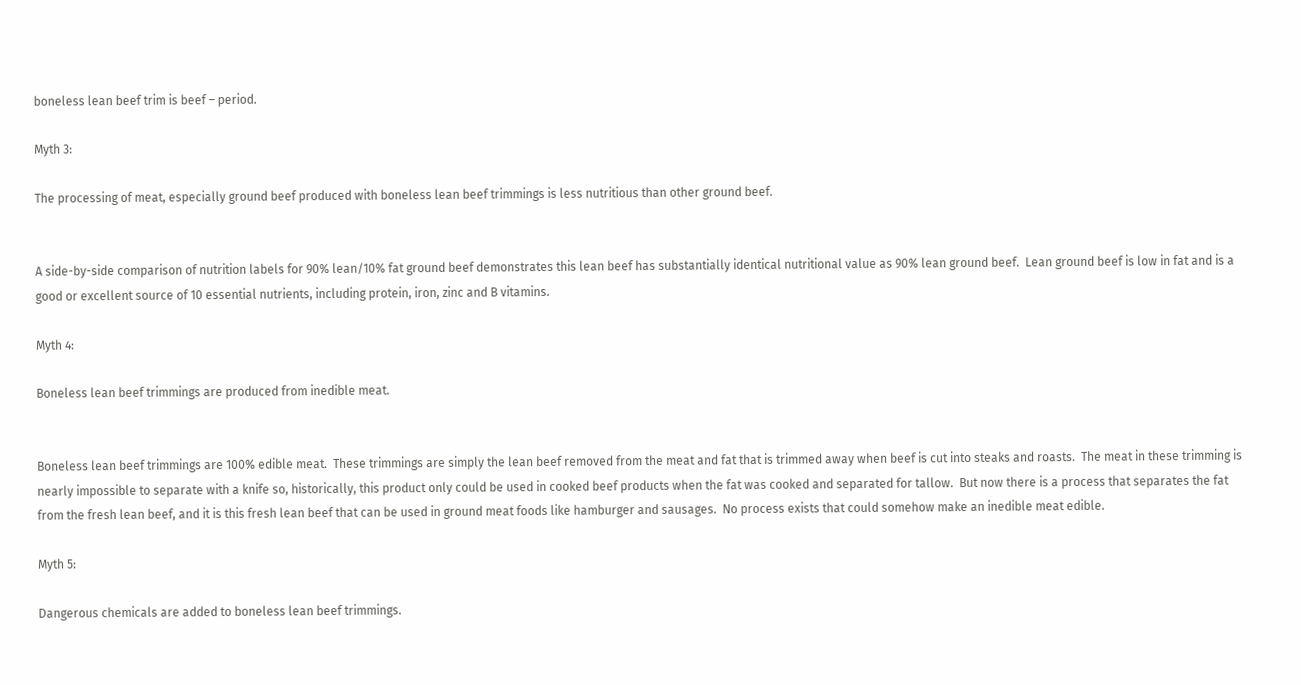boneless lean beef trim is beef – period.

Myth 3:

The processing of meat, especially ground beef produced with boneless lean beef trimmings is less nutritious than other ground beef.


A side-by-side comparison of nutrition labels for 90% lean/10% fat ground beef demonstrates this lean beef has substantially identical nutritional value as 90% lean ground beef.  Lean ground beef is low in fat and is a good or excellent source of 10 essential nutrients, including protein, iron, zinc and B vitamins.

Myth 4:

Boneless lean beef trimmings are produced from inedible meat.


Boneless lean beef trimmings are 100% edible meat.  These trimmings are simply the lean beef removed from the meat and fat that is trimmed away when beef is cut into steaks and roasts.  The meat in these trimming is nearly impossible to separate with a knife so, historically, this product only could be used in cooked beef products when the fat was cooked and separated for tallow.  But now there is a process that separates the fat from the fresh lean beef, and it is this fresh lean beef that can be used in ground meat foods like hamburger and sausages.  No process exists that could somehow make an inedible meat edible.

Myth 5:

Dangerous chemicals are added to boneless lean beef trimmings.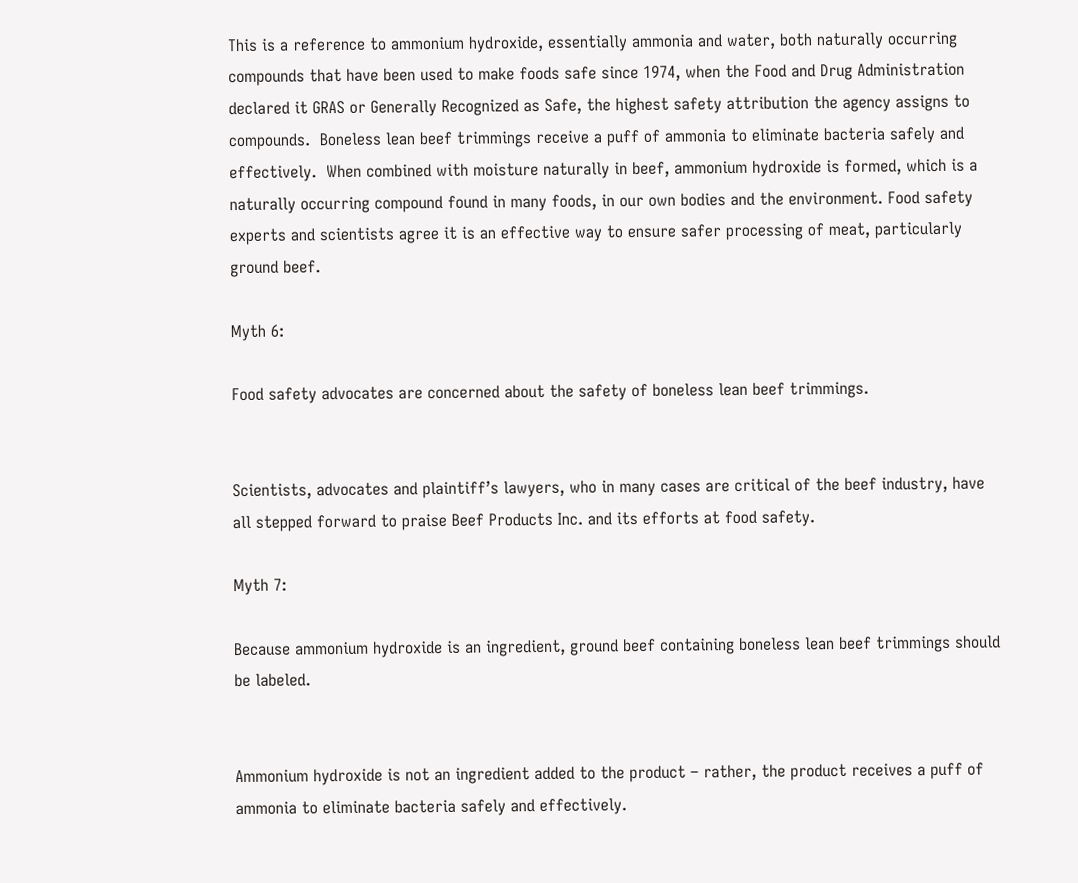This is a reference to ammonium hydroxide, essentially ammonia and water, both naturally occurring compounds that have been used to make foods safe since 1974, when the Food and Drug Administration declared it GRAS or Generally Recognized as Safe, the highest safety attribution the agency assigns to compounds.  Boneless lean beef trimmings receive a puff of ammonia to eliminate bacteria safely and effectively.  When combined with moisture naturally in beef, ammonium hydroxide is formed, which is a naturally occurring compound found in many foods, in our own bodies and the environment. Food safety experts and scientists agree it is an effective way to ensure safer processing of meat, particularly ground beef.

Myth 6:

Food safety advocates are concerned about the safety of boneless lean beef trimmings.


Scientists, advocates and plaintiff’s lawyers, who in many cases are critical of the beef industry, have all stepped forward to praise Beef Products Inc. and its efforts at food safety.

Myth 7:

Because ammonium hydroxide is an ingredient, ground beef containing boneless lean beef trimmings should be labeled.


Ammonium hydroxide is not an ingredient added to the product – rather, the product receives a puff of ammonia to eliminate bacteria safely and effectively.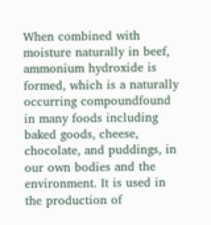When combined with moisture naturally in beef, ammonium hydroxide is formed, which is a naturally occurring compoundfound in many foods including baked goods, cheese, chocolate, and puddings, in our own bodies and the environment. It is used in the production of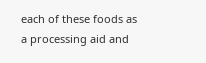each of these foods as a processing aid and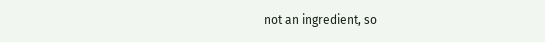not an ingredient, so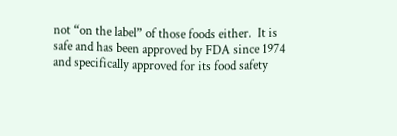not “on the label” of those foods either.  It is safe and has been approved by FDA since 1974 and specifically approved for its food safety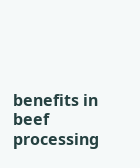benefits in beef processing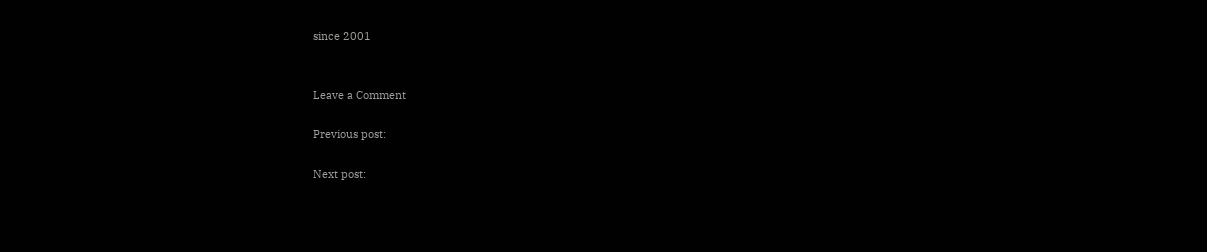since 2001


Leave a Comment

Previous post:

Next post: